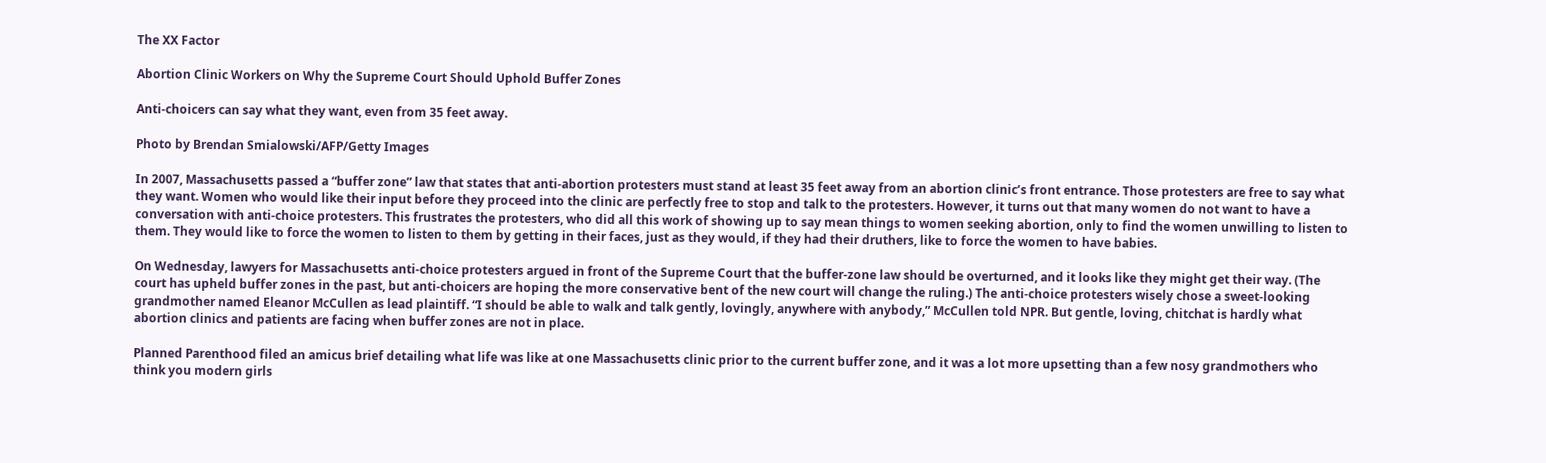The XX Factor

Abortion Clinic Workers on Why the Supreme Court Should Uphold Buffer Zones

Anti-choicers can say what they want, even from 35 feet away.

Photo by Brendan Smialowski/AFP/Getty Images

In 2007, Massachusetts passed a “buffer zone” law that states that anti-abortion protesters must stand at least 35 feet away from an abortion clinic’s front entrance. Those protesters are free to say what they want. Women who would like their input before they proceed into the clinic are perfectly free to stop and talk to the protesters. However, it turns out that many women do not want to have a conversation with anti-choice protesters. This frustrates the protesters, who did all this work of showing up to say mean things to women seeking abortion, only to find the women unwilling to listen to them. They would like to force the women to listen to them by getting in their faces, just as they would, if they had their druthers, like to force the women to have babies.

On Wednesday, lawyers for Massachusetts anti-choice protesters argued in front of the Supreme Court that the buffer-zone law should be overturned, and it looks like they might get their way. (The court has upheld buffer zones in the past, but anti-choicers are hoping the more conservative bent of the new court will change the ruling.) The anti-choice protesters wisely chose a sweet-looking grandmother named Eleanor McCullen as lead plaintiff. “I should be able to walk and talk gently, lovingly, anywhere with anybody,” McCullen told NPR. But gentle, loving, chitchat is hardly what abortion clinics and patients are facing when buffer zones are not in place.

Planned Parenthood filed an amicus brief detailing what life was like at one Massachusetts clinic prior to the current buffer zone, and it was a lot more upsetting than a few nosy grandmothers who think you modern girls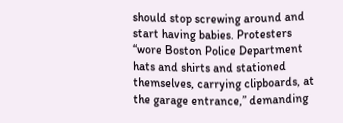should stop screwing around and start having babies. Protesters “wore Boston Police Department hats and shirts and stationed themselves, carrying clipboards, at the garage entrance,” demanding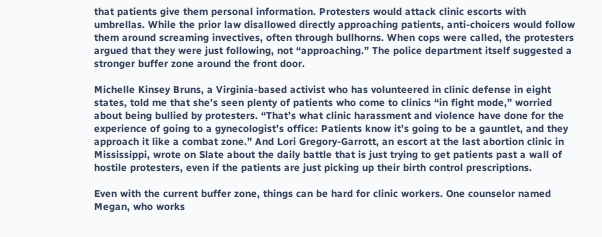that patients give them personal information. Protesters would attack clinic escorts with umbrellas. While the prior law disallowed directly approaching patients, anti-choicers would follow them around screaming invectives, often through bullhorns. When cops were called, the protesters argued that they were just following, not “approaching.” The police department itself suggested a stronger buffer zone around the front door.

Michelle Kinsey Bruns, a Virginia-based activist who has volunteered in clinic defense in eight states, told me that she’s seen plenty of patients who come to clinics “in fight mode,” worried about being bullied by protesters. “That’s what clinic harassment and violence have done for the experience of going to a gynecologist’s office: Patients know it’s going to be a gauntlet, and they approach it like a combat zone.” And Lori Gregory-Garrott, an escort at the last abortion clinic in Mississippi, wrote on Slate about the daily battle that is just trying to get patients past a wall of hostile protesters, even if the patients are just picking up their birth control prescriptions.

Even with the current buffer zone, things can be hard for clinic workers. One counselor named Megan, who works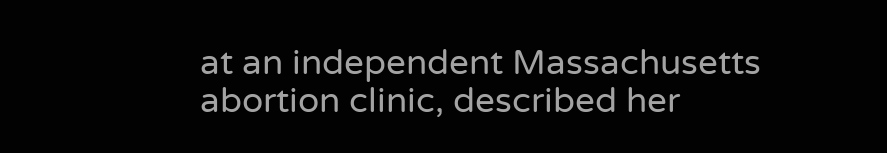at an independent Massachusetts abortion clinic, described her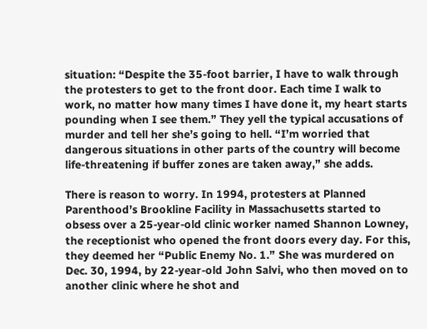situation: “Despite the 35-foot barrier, I have to walk through the protesters to get to the front door. Each time I walk to work, no matter how many times I have done it, my heart starts pounding when I see them.” They yell the typical accusations of murder and tell her she’s going to hell. “I’m worried that dangerous situations in other parts of the country will become life-threatening if buffer zones are taken away,” she adds.

There is reason to worry. In 1994, protesters at Planned Parenthood’s Brookline Facility in Massachusetts started to obsess over a 25-year-old clinic worker named Shannon Lowney, the receptionist who opened the front doors every day. For this, they deemed her “Public Enemy No. 1.” She was murdered on Dec. 30, 1994, by 22-year-old John Salvi, who then moved on to another clinic where he shot and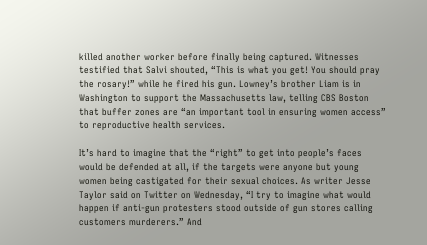killed another worker before finally being captured. Witnesses testified that Salvi shouted, “This is what you get! You should pray the rosary!” while he fired his gun. Lowney’s brother Liam is in Washington to support the Massachusetts law, telling CBS Boston that buffer zones are “an important tool in ensuring women access” to reproductive health services.

It’s hard to imagine that the “right” to get into people’s faces would be defended at all, if the targets were anyone but young women being castigated for their sexual choices. As writer Jesse Taylor said on Twitter on Wednesday, “I try to imagine what would happen if anti-gun protesters stood outside of gun stores calling customers murderers.” And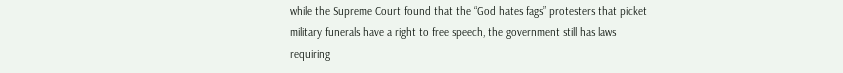while the Supreme Court found that the “God hates fags” protesters that picket military funerals have a right to free speech, the government still has laws requiring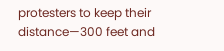protesters to keep their distance—300 feet and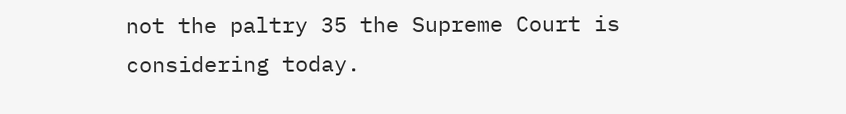not the paltry 35 the Supreme Court is considering today.